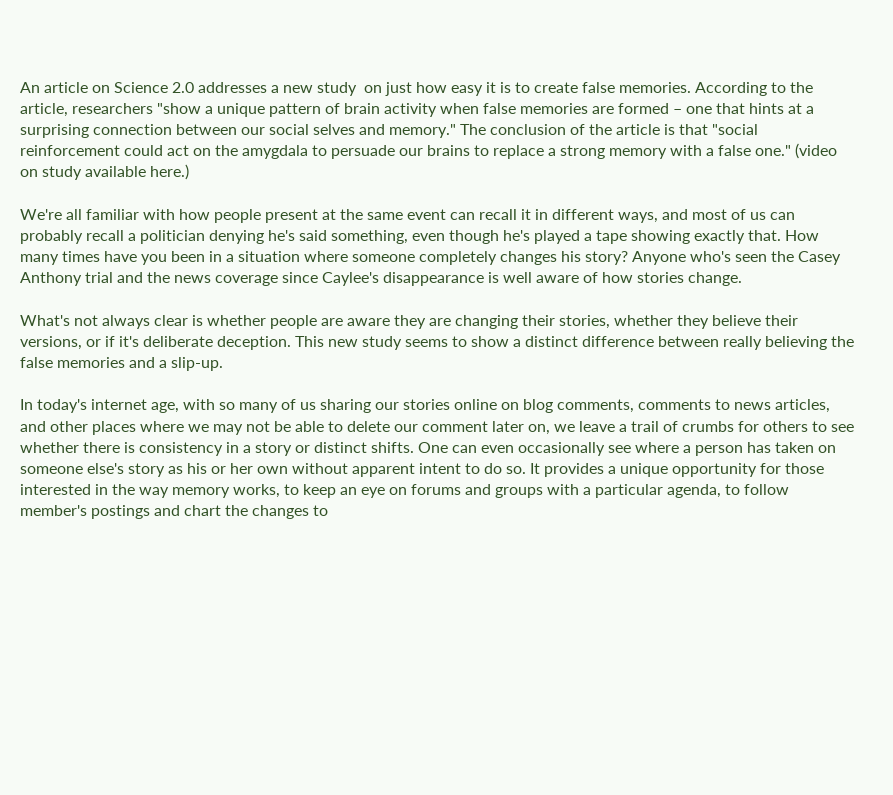An article on Science 2.0 addresses a new study  on just how easy it is to create false memories. According to the article, researchers "show a unique pattern of brain activity when false memories are formed – one that hints at a surprising connection between our social selves and memory." The conclusion of the article is that "social reinforcement could act on the amygdala to persuade our brains to replace a strong memory with a false one." (video on study available here.)

We're all familiar with how people present at the same event can recall it in different ways, and most of us can probably recall a politician denying he's said something, even though he's played a tape showing exactly that. How many times have you been in a situation where someone completely changes his story? Anyone who's seen the Casey Anthony trial and the news coverage since Caylee's disappearance is well aware of how stories change.

What's not always clear is whether people are aware they are changing their stories, whether they believe their versions, or if it's deliberate deception. This new study seems to show a distinct difference between really believing the false memories and a slip-up.

In today's internet age, with so many of us sharing our stories online on blog comments, comments to news articles, and other places where we may not be able to delete our comment later on, we leave a trail of crumbs for others to see whether there is consistency in a story or distinct shifts. One can even occasionally see where a person has taken on someone else's story as his or her own without apparent intent to do so. It provides a unique opportunity for those interested in the way memory works, to keep an eye on forums and groups with a particular agenda, to follow member's postings and chart the changes to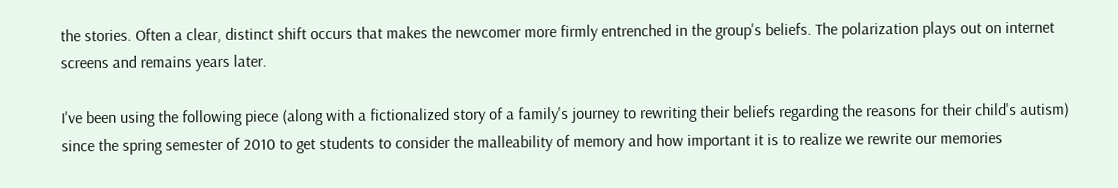the stories. Often a clear, distinct shift occurs that makes the newcomer more firmly entrenched in the group's beliefs. The polarization plays out on internet screens and remains years later.

I've been using the following piece (along with a fictionalized story of a family's journey to rewriting their beliefs regarding the reasons for their child's autism) since the spring semester of 2010 to get students to consider the malleability of memory and how important it is to realize we rewrite our memories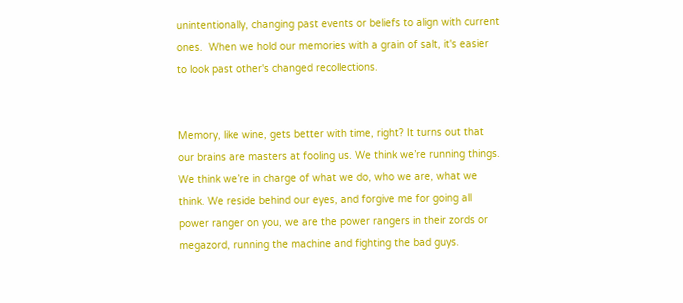unintentionally, changing past events or beliefs to align with current ones.  When we hold our memories with a grain of salt, it's easier to look past other's changed recollections.


Memory, like wine, gets better with time, right? It turns out that our brains are masters at fooling us. We think we’re running things. We think we’re in charge of what we do, who we are, what we think. We reside behind our eyes, and forgive me for going all power ranger on you, we are the power rangers in their zords or megazord, running the machine and fighting the bad guys.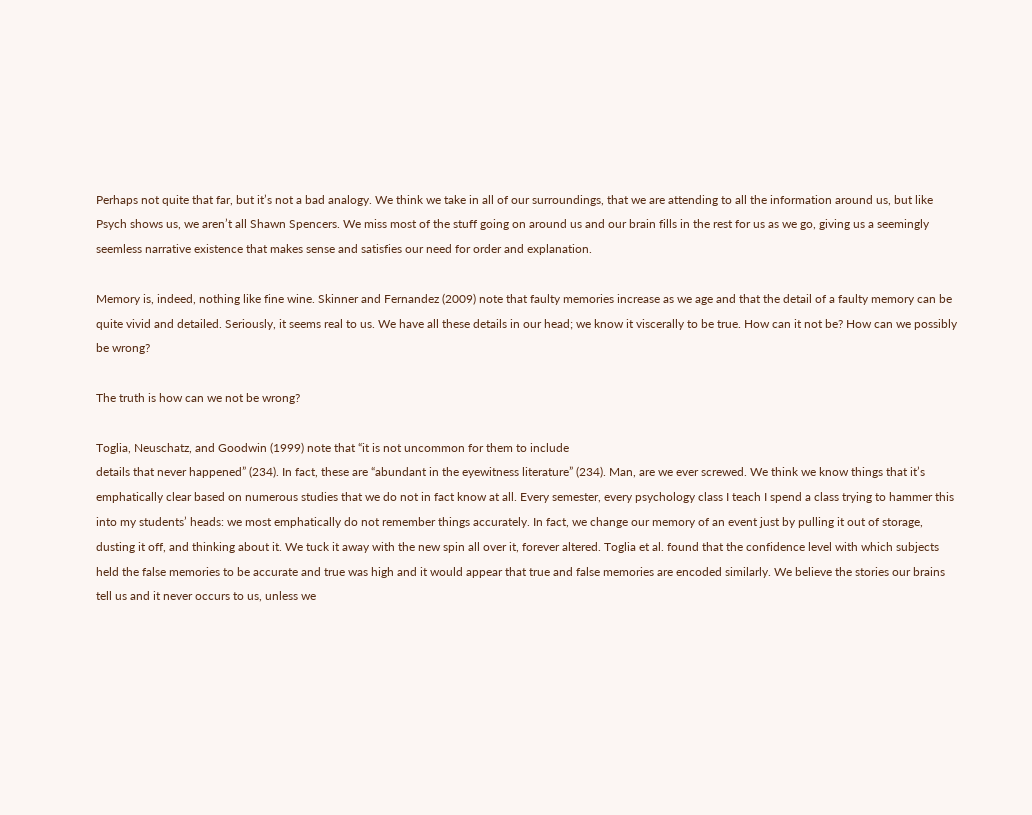Perhaps not quite that far, but it’s not a bad analogy. We think we take in all of our surroundings, that we are attending to all the information around us, but like Psych shows us, we aren’t all Shawn Spencers. We miss most of the stuff going on around us and our brain fills in the rest for us as we go, giving us a seemingly seemless narrative existence that makes sense and satisfies our need for order and explanation.

Memory is, indeed, nothing like fine wine. Skinner and Fernandez (2009) note that faulty memories increase as we age and that the detail of a faulty memory can be quite vivid and detailed. Seriously, it seems real to us. We have all these details in our head; we know it viscerally to be true. How can it not be? How can we possibly be wrong?

The truth is how can we not be wrong?

Toglia, Neuschatz, and Goodwin (1999) note that “it is not uncommon for them to include
details that never happened” (234). In fact, these are “abundant in the eyewitness literature” (234). Man, are we ever screwed. We think we know things that it’s emphatically clear based on numerous studies that we do not in fact know at all. Every semester, every psychology class I teach I spend a class trying to hammer this into my students’ heads: we most emphatically do not remember things accurately. In fact, we change our memory of an event just by pulling it out of storage, dusting it off, and thinking about it. We tuck it away with the new spin all over it, forever altered. Toglia et al. found that the confidence level with which subjects held the false memories to be accurate and true was high and it would appear that true and false memories are encoded similarly. We believe the stories our brains tell us and it never occurs to us, unless we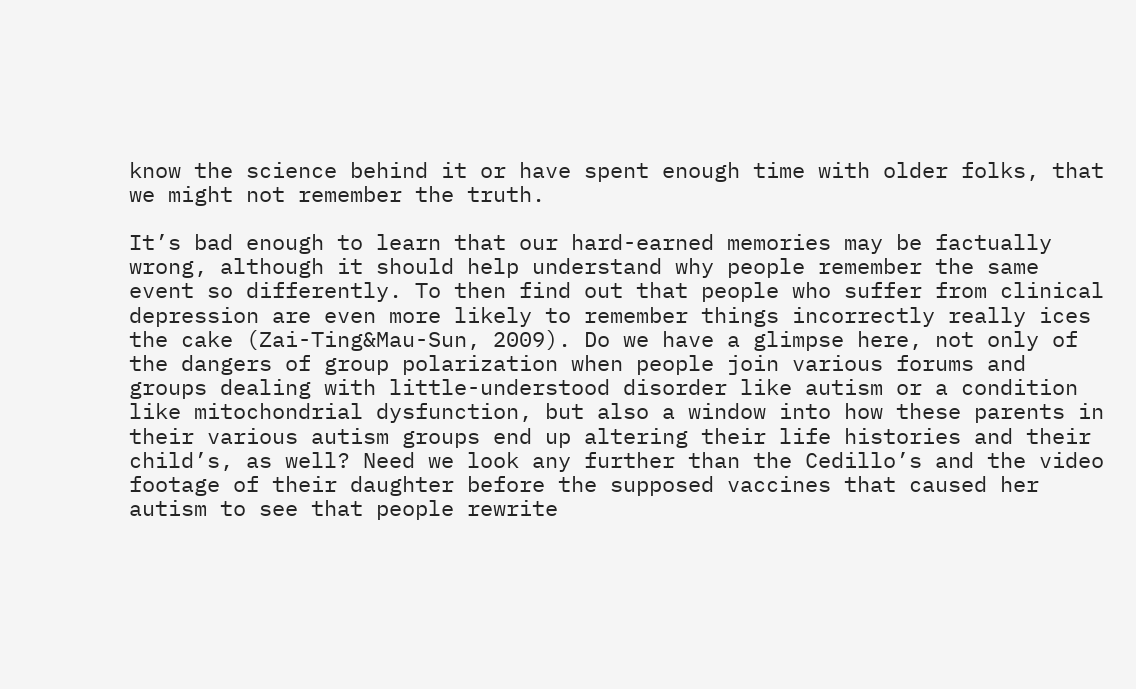know the science behind it or have spent enough time with older folks, that we might not remember the truth.

It’s bad enough to learn that our hard-earned memories may be factually wrong, although it should help understand why people remember the same event so differently. To then find out that people who suffer from clinical depression are even more likely to remember things incorrectly really ices the cake (Zai-Ting&Mau-Sun, 2009). Do we have a glimpse here, not only of the dangers of group polarization when people join various forums and groups dealing with little-understood disorder like autism or a condition like mitochondrial dysfunction, but also a window into how these parents in their various autism groups end up altering their life histories and their child’s, as well? Need we look any further than the Cedillo’s and the video footage of their daughter before the supposed vaccines that caused her autism to see that people rewrite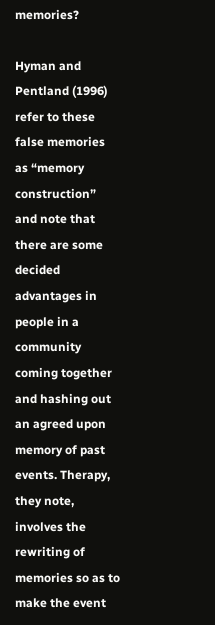memories?

Hyman and Pentland (1996) refer to these false memories as “memory construction” and note that there are some decided advantages in people in a community coming together and hashing out an agreed upon memory of past events. Therapy, they note, involves the rewriting of memories so as to make the event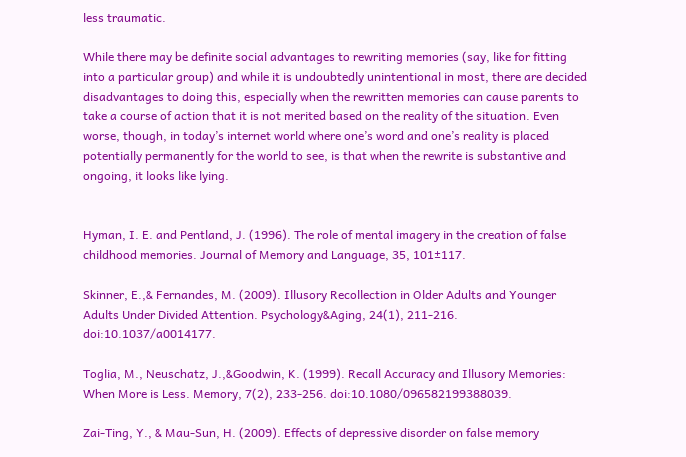less traumatic.

While there may be definite social advantages to rewriting memories (say, like for fitting into a particular group) and while it is undoubtedly unintentional in most, there are decided disadvantages to doing this, especially when the rewritten memories can cause parents to take a course of action that it is not merited based on the reality of the situation. Even worse, though, in today’s internet world where one’s word and one’s reality is placed potentially permanently for the world to see, is that when the rewrite is substantive and ongoing, it looks like lying.


Hyman, I. E. and Pentland, J. (1996). The role of mental imagery in the creation of false
childhood memories. Journal of Memory and Language, 35, 101±117.

Skinner, E.,& Fernandes, M. (2009). Illusory Recollection in Older Adults and Younger Adults Under Divided Attention. Psychology&Aging, 24(1), 211-216. doi:10.1037/a0014177.

Toglia, M., Neuschatz, J.,&Goodwin, K. (1999). Recall Accuracy and Illusory Memories: When More is Less. Memory, 7(2), 233-256. doi:10.1080/096582199388039.

Zai-Ting, Y., & Mau-Sun, H. (2009). Effects of depressive disorder on false memory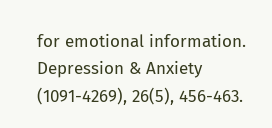for emotional information. Depression & Anxiety (1091-4269), 26(5), 456-463.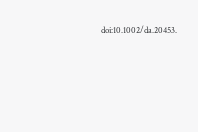doi:10.1002/da.20453.